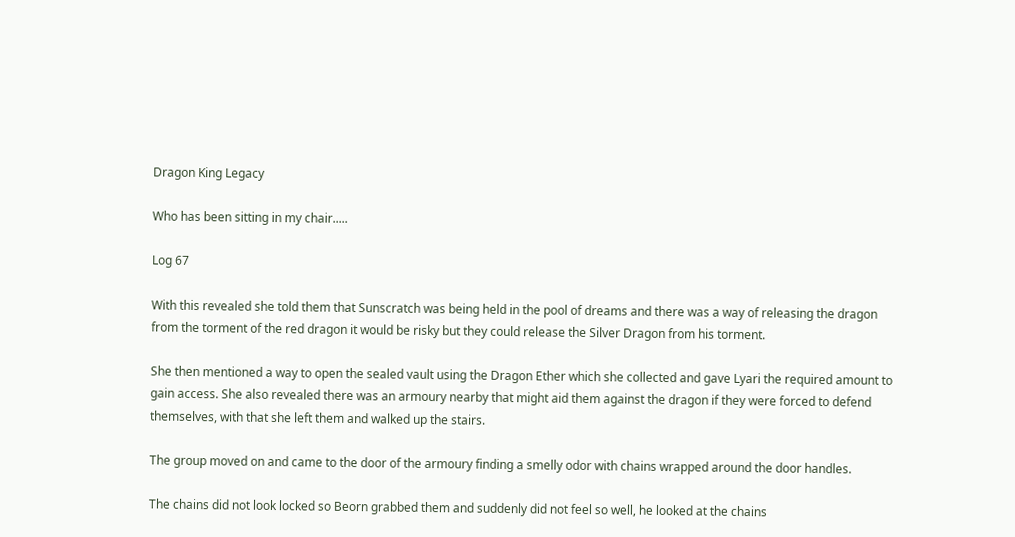Dragon King Legacy

Who has been sitting in my chair.....

Log 67

With this revealed she told them that Sunscratch was being held in the pool of dreams and there was a way of releasing the dragon from the torment of the red dragon it would be risky but they could release the Silver Dragon from his torment.

She then mentioned a way to open the sealed vault using the Dragon Ether which she collected and gave Lyari the required amount to gain access. She also revealed there was an armoury nearby that might aid them against the dragon if they were forced to defend themselves, with that she left them and walked up the stairs.

The group moved on and came to the door of the armoury finding a smelly odor with chains wrapped around the door handles.

The chains did not look locked so Beorn grabbed them and suddenly did not feel so well, he looked at the chains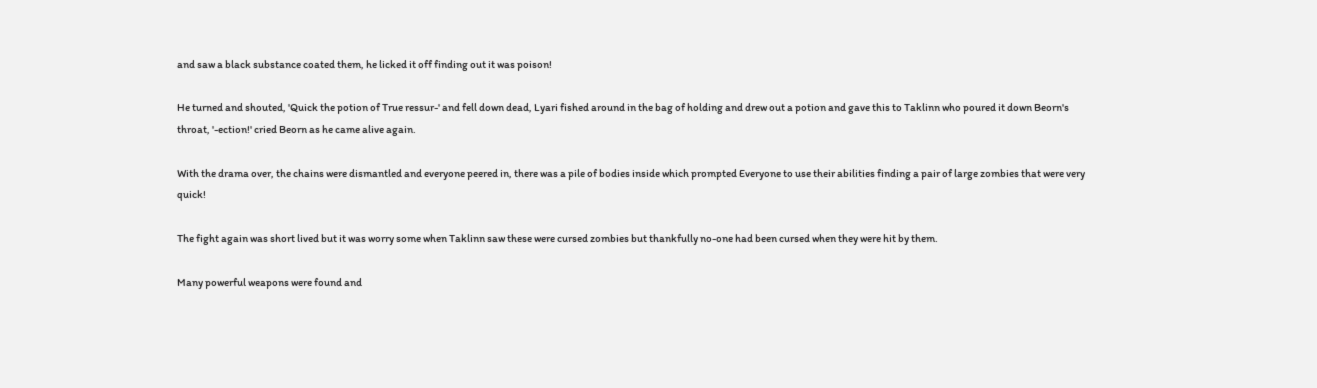and saw a black substance coated them, he licked it off finding out it was poison!

He turned and shouted, 'Quick the potion of True ressur-' and fell down dead, Lyari fished around in the bag of holding and drew out a potion and gave this to Taklinn who poured it down Beorn's throat, '-ection!' cried Beorn as he came alive again.

With the drama over, the chains were dismantled and everyone peered in, there was a pile of bodies inside which prompted Everyone to use their abilities finding a pair of large zombies that were very quick!

The fight again was short lived but it was worry some when Taklinn saw these were cursed zombies but thankfully no-one had been cursed when they were hit by them.

Many powerful weapons were found and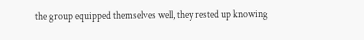the group equipped themselves well, they rested up knowing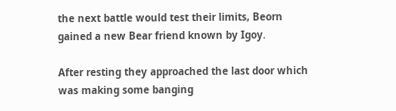the next battle would test their limits, Beorn gained a new Bear friend known by Igoy.

After resting they approached the last door which was making some banging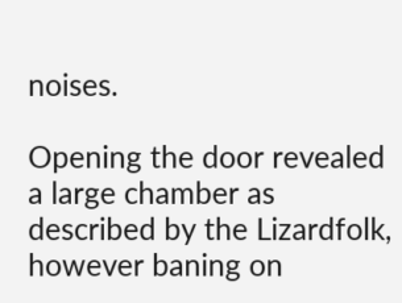noises.

Opening the door revealed a large chamber as described by the Lizardfolk, however baning on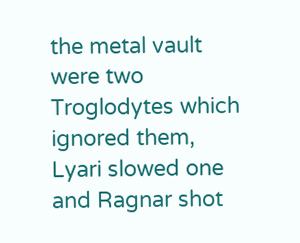the metal vault were two Troglodytes which ignored them, Lyari slowed one and Ragnar shot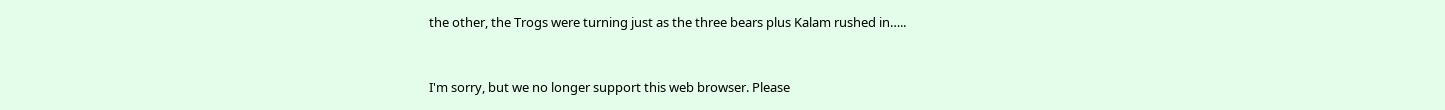the other, the Trogs were turning just as the three bears plus Kalam rushed in…..



I'm sorry, but we no longer support this web browser. Please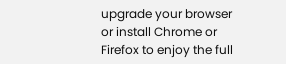upgrade your browser or install Chrome or Firefox to enjoy the full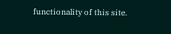functionality of this site.